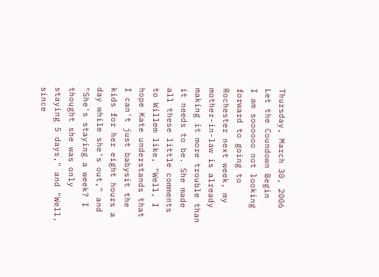Thursday, March 30, 2006
Let the Coundown Begin
I am soooooo not looking forward to going to Rochester next week, my mother-in-law is already making it more trouble than it needs to be. She made all these little comments to Willem like, "Well, I hope Kate understands that I can't just babysit the kids for her eight hours a day while she's out," and "She's staying a week? I thought she was only staying 5 days," and "Well, since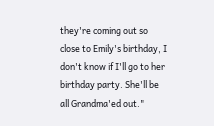they're coming out so close to Emily's birthday, I don't know if I'll go to her birthday party. She'll be all Grandma'ed out."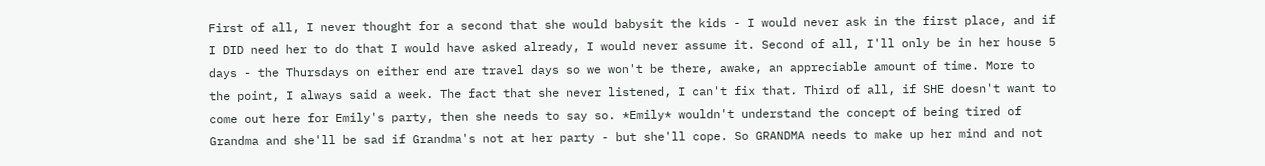First of all, I never thought for a second that she would babysit the kids - I would never ask in the first place, and if I DID need her to do that I would have asked already, I would never assume it. Second of all, I'll only be in her house 5 days - the Thursdays on either end are travel days so we won't be there, awake, an appreciable amount of time. More to the point, I always said a week. The fact that she never listened, I can't fix that. Third of all, if SHE doesn't want to come out here for Emily's party, then she needs to say so. *Emily* wouldn't understand the concept of being tired of Grandma and she'll be sad if Grandma's not at her party - but she'll cope. So GRANDMA needs to make up her mind and not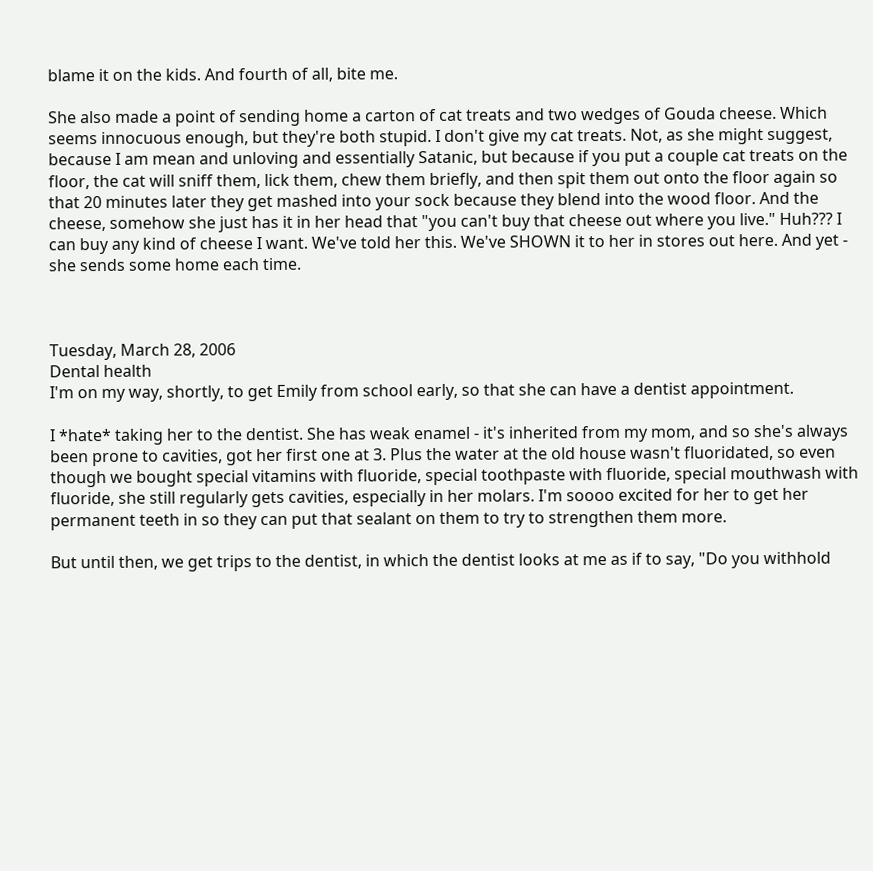blame it on the kids. And fourth of all, bite me.

She also made a point of sending home a carton of cat treats and two wedges of Gouda cheese. Which seems innocuous enough, but they're both stupid. I don't give my cat treats. Not, as she might suggest, because I am mean and unloving and essentially Satanic, but because if you put a couple cat treats on the floor, the cat will sniff them, lick them, chew them briefly, and then spit them out onto the floor again so that 20 minutes later they get mashed into your sock because they blend into the wood floor. And the cheese, somehow she just has it in her head that "you can't buy that cheese out where you live." Huh??? I can buy any kind of cheese I want. We've told her this. We've SHOWN it to her in stores out here. And yet - she sends some home each time.



Tuesday, March 28, 2006
Dental health
I'm on my way, shortly, to get Emily from school early, so that she can have a dentist appointment.

I *hate* taking her to the dentist. She has weak enamel - it's inherited from my mom, and so she's always been prone to cavities, got her first one at 3. Plus the water at the old house wasn't fluoridated, so even though we bought special vitamins with fluoride, special toothpaste with fluoride, special mouthwash with fluoride, she still regularly gets cavities, especially in her molars. I'm soooo excited for her to get her permanent teeth in so they can put that sealant on them to try to strengthen them more.

But until then, we get trips to the dentist, in which the dentist looks at me as if to say, "Do you withhold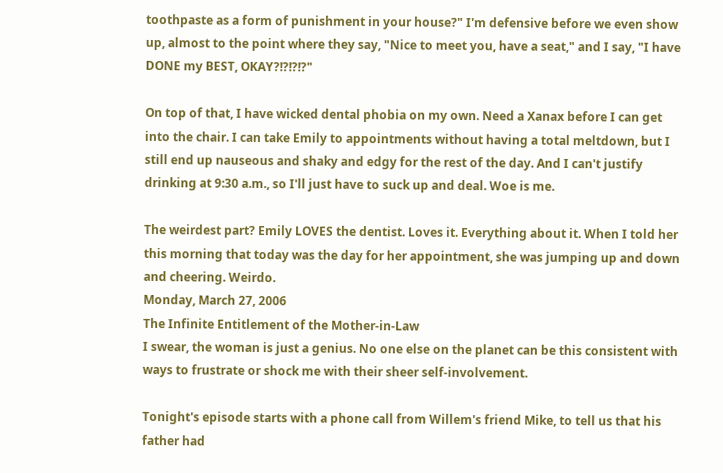toothpaste as a form of punishment in your house?" I'm defensive before we even show up, almost to the point where they say, "Nice to meet you, have a seat," and I say, "I have DONE my BEST, OKAY?!?!?!?"

On top of that, I have wicked dental phobia on my own. Need a Xanax before I can get into the chair. I can take Emily to appointments without having a total meltdown, but I still end up nauseous and shaky and edgy for the rest of the day. And I can't justify drinking at 9:30 a.m., so I'll just have to suck up and deal. Woe is me.

The weirdest part? Emily LOVES the dentist. Loves it. Everything about it. When I told her this morning that today was the day for her appointment, she was jumping up and down and cheering. Weirdo.
Monday, March 27, 2006
The Infinite Entitlement of the Mother-in-Law
I swear, the woman is just a genius. No one else on the planet can be this consistent with ways to frustrate or shock me with their sheer self-involvement.

Tonight's episode starts with a phone call from Willem's friend Mike, to tell us that his father had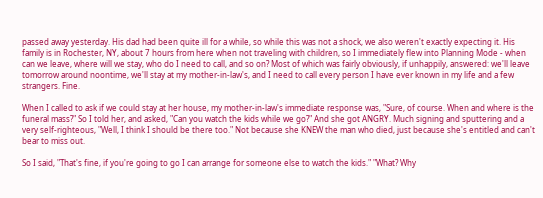passed away yesterday. His dad had been quite ill for a while, so while this was not a shock, we also weren't exactly expecting it. His family is in Rochester, NY, about 7 hours from here when not traveling with children, so I immediately flew into Planning Mode - when can we leave, where will we stay, who do I need to call, and so on? Most of which was fairly obviously, if unhappily, answered: we'll leave tomorrow around noontime, we'll stay at my mother-in-law's, and I need to call every person I have ever known in my life and a few strangers. Fine.

When I called to ask if we could stay at her house, my mother-in-law's immediate response was, "Sure, of course. When and where is the funeral mass?" So I told her, and asked, "Can you watch the kids while we go?" And she got ANGRY. Much signing and sputtering and a very self-righteous, "Well, I think I should be there too." Not because she KNEW the man who died, just because she's entitled and can't bear to miss out.

So I said, "That's fine, if you're going to go I can arrange for someone else to watch the kids." "What? Why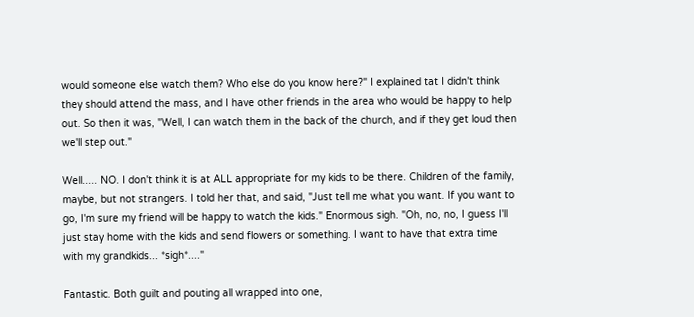would someone else watch them? Who else do you know here?" I explained tat I didn't think they should attend the mass, and I have other friends in the area who would be happy to help out. So then it was, "Well, I can watch them in the back of the church, and if they get loud then we'll step out."

Well..... NO. I don't think it is at ALL appropriate for my kids to be there. Children of the family, maybe, but not strangers. I told her that, and said, "Just tell me what you want. If you want to go, I'm sure my friend will be happy to watch the kids." Enormous sigh. "Oh, no, no, I guess I'll just stay home with the kids and send flowers or something. I want to have that extra time with my grandkids... *sigh*...."

Fantastic. Both guilt and pouting all wrapped into one,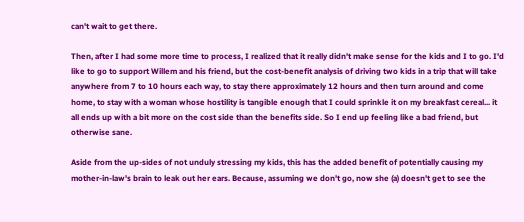can't wait to get there.

Then, after I had some more time to process, I realized that it really didn't make sense for the kids and I to go. I'd like to go to support Willem and his friend, but the cost-benefit analysis of driving two kids in a trip that will take anywhere from 7 to 10 hours each way, to stay there approximately 12 hours and then turn around and come home, to stay with a woman whose hostility is tangible enough that I could sprinkle it on my breakfast cereal... it all ends up with a bit more on the cost side than the benefits side. So I end up feeling like a bad friend, but otherwise sane.

Aside from the up-sides of not unduly stressing my kids, this has the added benefit of potentially causing my mother-in-law's brain to leak out her ears. Because, assuming we don't go, now she (a) doesn't get to see the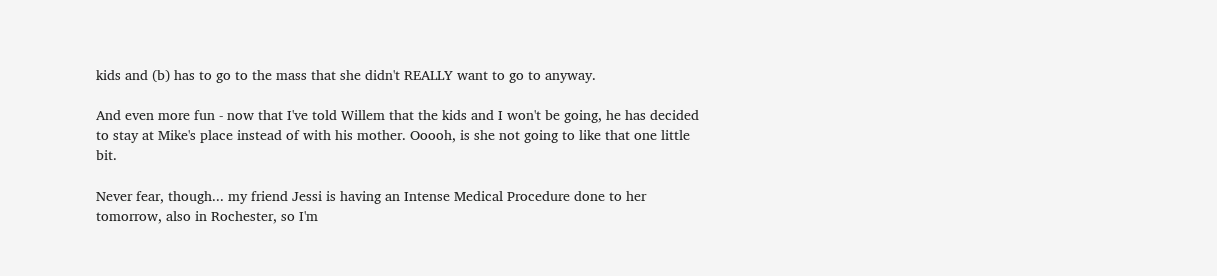kids and (b) has to go to the mass that she didn't REALLY want to go to anyway.

And even more fun - now that I've told Willem that the kids and I won't be going, he has decided to stay at Mike's place instead of with his mother. Ooooh, is she not going to like that one little bit.

Never fear, though... my friend Jessi is having an Intense Medical Procedure done to her tomorrow, also in Rochester, so I'm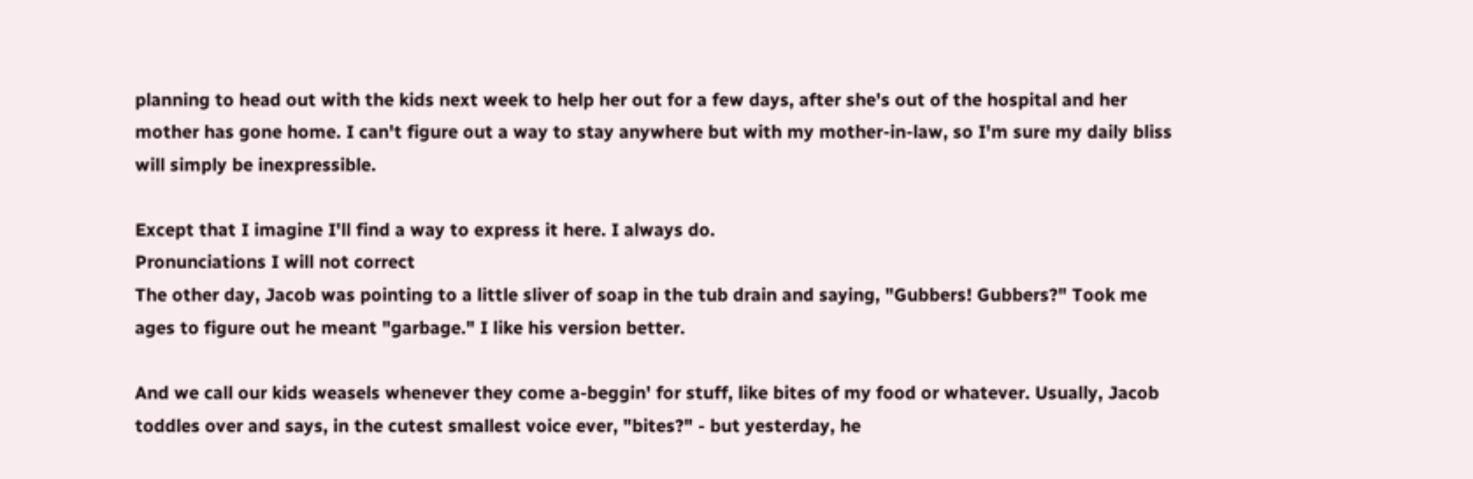planning to head out with the kids next week to help her out for a few days, after she's out of the hospital and her mother has gone home. I can't figure out a way to stay anywhere but with my mother-in-law, so I'm sure my daily bliss will simply be inexpressible.

Except that I imagine I'll find a way to express it here. I always do.
Pronunciations I will not correct
The other day, Jacob was pointing to a little sliver of soap in the tub drain and saying, "Gubbers! Gubbers?" Took me ages to figure out he meant "garbage." I like his version better.

And we call our kids weasels whenever they come a-beggin' for stuff, like bites of my food or whatever. Usually, Jacob toddles over and says, in the cutest smallest voice ever, "bites?" - but yesterday, he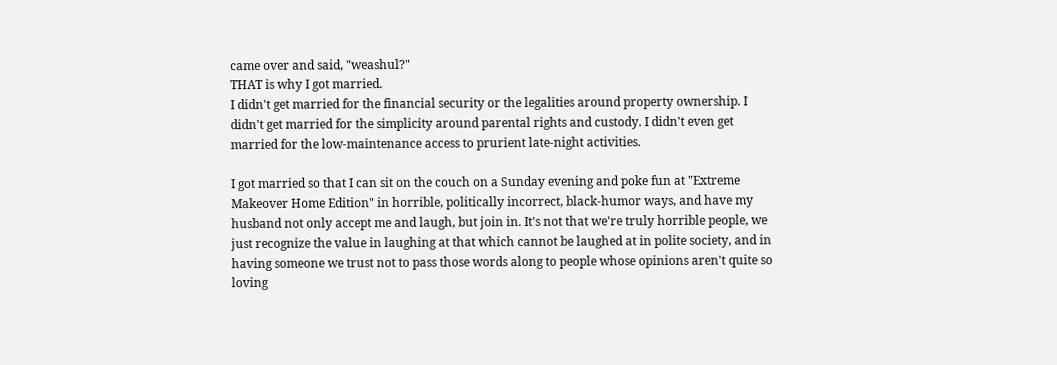came over and said, "weashul?"
THAT is why I got married.
I didn't get married for the financial security or the legalities around property ownership. I didn't get married for the simplicity around parental rights and custody. I didn't even get married for the low-maintenance access to prurient late-night activities.

I got married so that I can sit on the couch on a Sunday evening and poke fun at "Extreme Makeover Home Edition" in horrible, politically incorrect, black-humor ways, and have my husband not only accept me and laugh, but join in. It's not that we're truly horrible people, we just recognize the value in laughing at that which cannot be laughed at in polite society, and in having someone we trust not to pass those words along to people whose opinions aren't quite so loving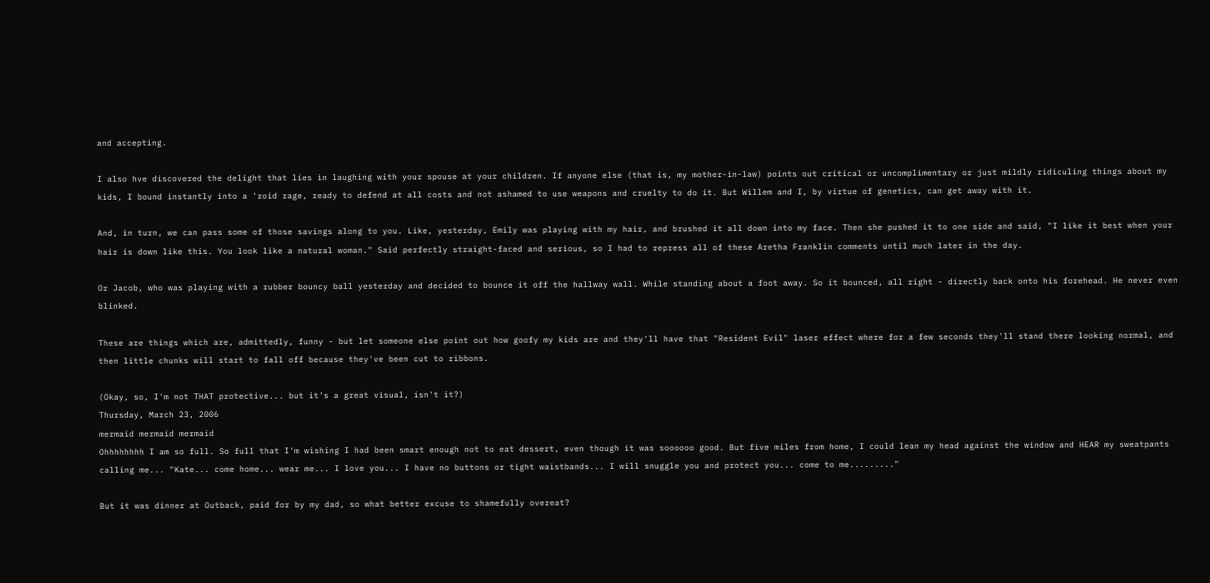and accepting.

I also hve discovered the delight that lies in laughing with your spouse at your children. If anyone else (that is, my mother-in-law) points out critical or uncomplimentary or just mildly ridiculing things about my kids, I bound instantly into a 'roid rage, ready to defend at all costs and not ashamed to use weapons and cruelty to do it. But Willem and I, by virtue of genetics, can get away with it.

And, in turn, we can pass some of those savings along to you. Like, yesterday, Emily was playing with my hair, and brushed it all down into my face. Then she pushed it to one side and said, "I like it best when your hair is down like this. You look like a natural woman." Said perfectly straight-faced and serious, so I had to repress all of these Aretha Franklin comments until much later in the day.

Or Jacob, who was playing with a rubber bouncy ball yesterday and decided to bounce it off the hallway wall. While standing about a foot away. So it bounced, all right - directly back onto his forehead. He never even blinked.

These are things which are, admittedly, funny - but let someone else point out how goofy my kids are and they'll have that "Resident Evil" laser effect where for a few seconds they'll stand there looking normal, and then little chunks will start to fall off because they've been cut to ribbons.

(Okay, so, I'm not THAT protective... but it's a great visual, isn't it?)
Thursday, March 23, 2006
mermaid mermaid mermaid
Ohhhhhhhh I am so full. So full that I'm wishing I had been smart enough not to eat dessert, even though it was soooooo good. But five miles from home, I could lean my head against the window and HEAR my sweatpants calling me... "Kate... come home... wear me... I love you... I have no buttons or tight waistbands... I will snuggle you and protect you... come to me........."

But it was dinner at Outback, paid for by my dad, so what better excuse to shamefully overeat?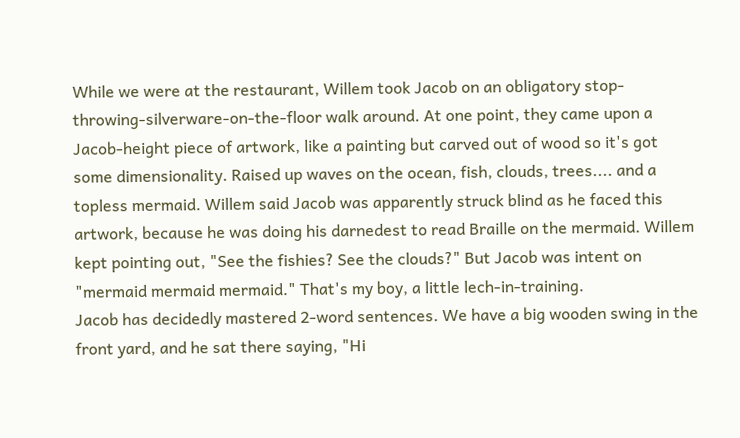While we were at the restaurant, Willem took Jacob on an obligatory stop-throwing-silverware-on-the-floor walk around. At one point, they came upon a Jacob-height piece of artwork, like a painting but carved out of wood so it's got some dimensionality. Raised up waves on the ocean, fish, clouds, trees.... and a topless mermaid. Willem said Jacob was apparently struck blind as he faced this artwork, because he was doing his darnedest to read Braille on the mermaid. Willem kept pointing out, "See the fishies? See the clouds?" But Jacob was intent on "mermaid mermaid mermaid." That's my boy, a little lech-in-training.
Jacob has decidedly mastered 2-word sentences. We have a big wooden swing in the front yard, and he sat there saying, "Hi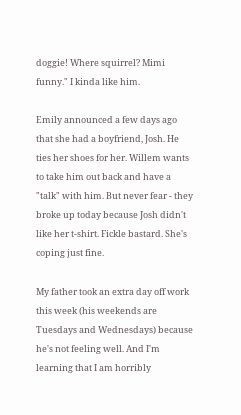doggie! Where squirrel? Mimi funny." I kinda like him.

Emily announced a few days ago that she had a boyfriend, Josh. He ties her shoes for her. Willem wants to take him out back and have a "talk" with him. But never fear - they broke up today because Josh didn't like her t-shirt. Fickle bastard. She's coping just fine.

My father took an extra day off work this week (his weekends are Tuesdays and Wednesdays) because he's not feeling well. And I'm learning that I am horribly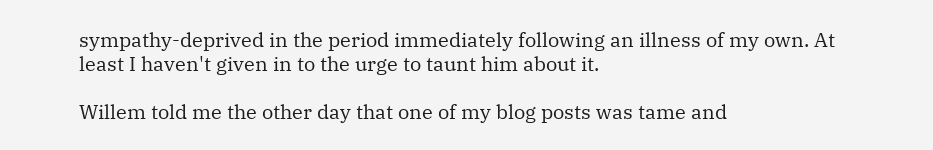sympathy-deprived in the period immediately following an illness of my own. At least I haven't given in to the urge to taunt him about it.

Willem told me the other day that one of my blog posts was tame and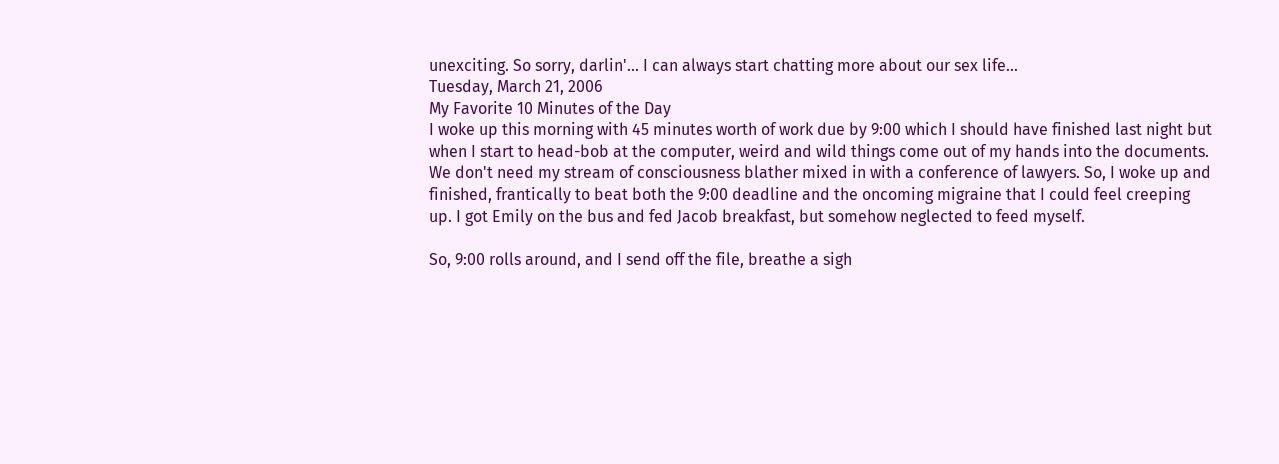unexciting. So sorry, darlin'... I can always start chatting more about our sex life...
Tuesday, March 21, 2006
My Favorite 10 Minutes of the Day
I woke up this morning with 45 minutes worth of work due by 9:00 which I should have finished last night but when I start to head-bob at the computer, weird and wild things come out of my hands into the documents. We don't need my stream of consciousness blather mixed in with a conference of lawyers. So, I woke up and finished, frantically to beat both the 9:00 deadline and the oncoming migraine that I could feel creeping up. I got Emily on the bus and fed Jacob breakfast, but somehow neglected to feed myself.

So, 9:00 rolls around, and I send off the file, breathe a sigh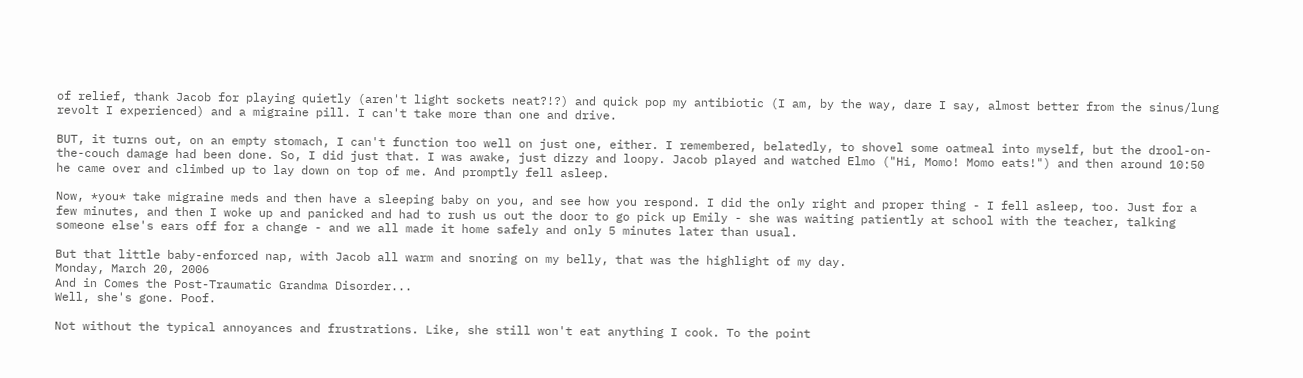of relief, thank Jacob for playing quietly (aren't light sockets neat?!?) and quick pop my antibiotic (I am, by the way, dare I say, almost better from the sinus/lung revolt I experienced) and a migraine pill. I can't take more than one and drive.

BUT, it turns out, on an empty stomach, I can't function too well on just one, either. I remembered, belatedly, to shovel some oatmeal into myself, but the drool-on-the-couch damage had been done. So, I did just that. I was awake, just dizzy and loopy. Jacob played and watched Elmo ("Hi, Momo! Momo eats!") and then around 10:50 he came over and climbed up to lay down on top of me. And promptly fell asleep.

Now, *you* take migraine meds and then have a sleeping baby on you, and see how you respond. I did the only right and proper thing - I fell asleep, too. Just for a few minutes, and then I woke up and panicked and had to rush us out the door to go pick up Emily - she was waiting patiently at school with the teacher, talking someone else's ears off for a change - and we all made it home safely and only 5 minutes later than usual.

But that little baby-enforced nap, with Jacob all warm and snoring on my belly, that was the highlight of my day.
Monday, March 20, 2006
And in Comes the Post-Traumatic Grandma Disorder...
Well, she's gone. Poof.

Not without the typical annoyances and frustrations. Like, she still won't eat anything I cook. To the point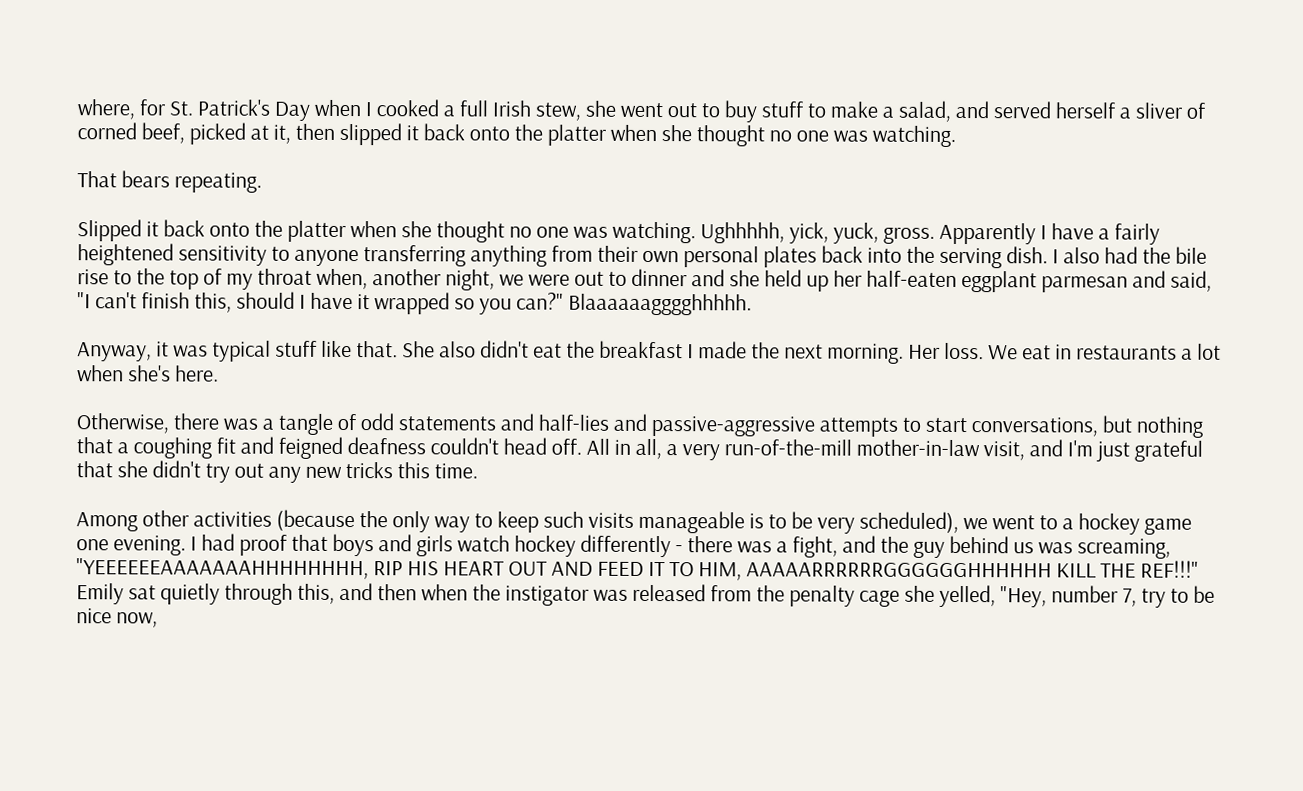where, for St. Patrick's Day when I cooked a full Irish stew, she went out to buy stuff to make a salad, and served herself a sliver of corned beef, picked at it, then slipped it back onto the platter when she thought no one was watching.

That bears repeating.

Slipped it back onto the platter when she thought no one was watching. Ughhhhh, yick, yuck, gross. Apparently I have a fairly heightened sensitivity to anyone transferring anything from their own personal plates back into the serving dish. I also had the bile rise to the top of my throat when, another night, we were out to dinner and she held up her half-eaten eggplant parmesan and said, "I can't finish this, should I have it wrapped so you can?" Blaaaaaagggghhhhh.

Anyway, it was typical stuff like that. She also didn't eat the breakfast I made the next morning. Her loss. We eat in restaurants a lot when she's here.

Otherwise, there was a tangle of odd statements and half-lies and passive-aggressive attempts to start conversations, but nothing that a coughing fit and feigned deafness couldn't head off. All in all, a very run-of-the-mill mother-in-law visit, and I'm just grateful that she didn't try out any new tricks this time.

Among other activities (because the only way to keep such visits manageable is to be very scheduled), we went to a hockey game one evening. I had proof that boys and girls watch hockey differently - there was a fight, and the guy behind us was screaming, "YEEEEEEAAAAAAAHHHHHHHH, RIP HIS HEART OUT AND FEED IT TO HIM, AAAAARRRRRRGGGGGGHHHHHH KILL THE REF!!!" Emily sat quietly through this, and then when the instigator was released from the penalty cage she yelled, "Hey, number 7, try to be nice now,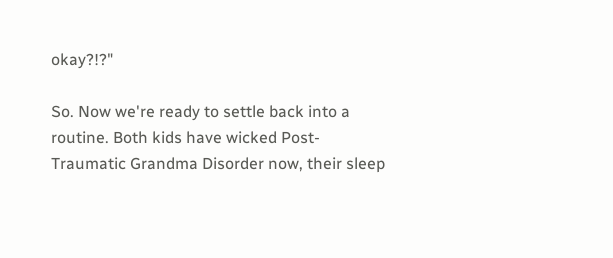okay?!?"

So. Now we're ready to settle back into a routine. Both kids have wicked Post-Traumatic Grandma Disorder now, their sleep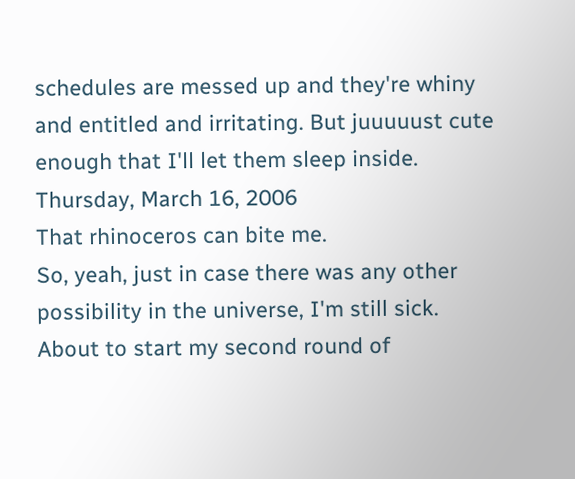schedules are messed up and they're whiny and entitled and irritating. But juuuuust cute enough that I'll let them sleep inside.
Thursday, March 16, 2006
That rhinoceros can bite me.
So, yeah, just in case there was any other possibility in the universe, I'm still sick. About to start my second round of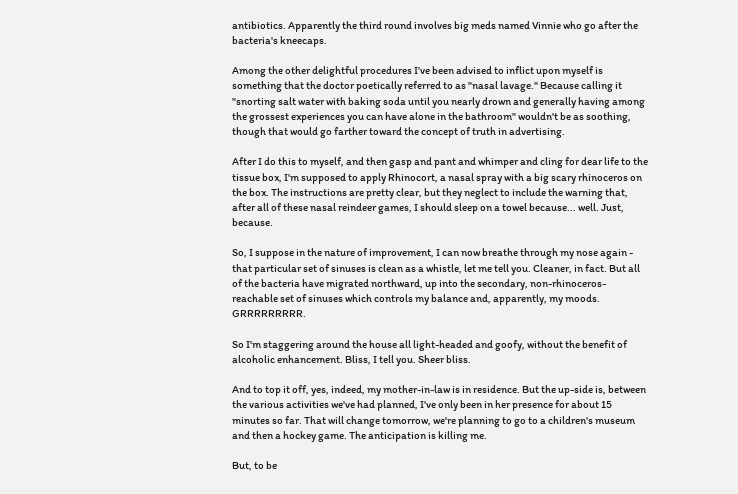antibiotics. Apparently the third round involves big meds named Vinnie who go after the bacteria's kneecaps.

Among the other delightful procedures I've been advised to inflict upon myself is something that the doctor poetically referred to as "nasal lavage." Because calling it "snorting salt water with baking soda until you nearly drown and generally having among the grossest experiences you can have alone in the bathroom" wouldn't be as soothing, though that would go farther toward the concept of truth in advertising.

After I do this to myself, and then gasp and pant and whimper and cling for dear life to the tissue box, I'm supposed to apply Rhinocort, a nasal spray with a big scary rhinoceros on the box. The instructions are pretty clear, but they neglect to include the warning that, after all of these nasal reindeer games, I should sleep on a towel because... well. Just, because.

So, I suppose in the nature of improvement, I can now breathe through my nose again - that particular set of sinuses is clean as a whistle, let me tell you. Cleaner, in fact. But all of the bacteria have migrated northward, up into the secondary, non-rhinoceros-reachable set of sinuses which controls my balance and, apparently, my moods. GRRRRRRRRR.

So I'm staggering around the house all light-headed and goofy, without the benefit of alcoholic enhancement. Bliss, I tell you. Sheer bliss.

And to top it off, yes, indeed, my mother-in-law is in residence. But the up-side is, between the various activities we've had planned, I've only been in her presence for about 15 minutes so far. That will change tomorrow, we're planning to go to a children's museum and then a hockey game. The anticipation is killing me.

But, to be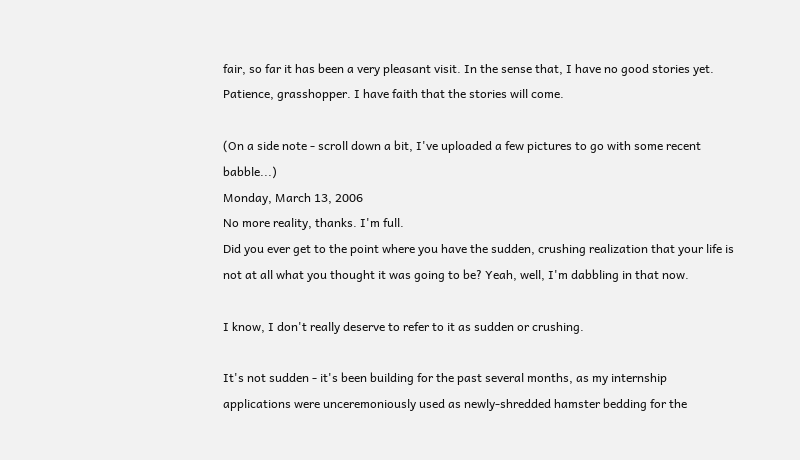fair, so far it has been a very pleasant visit. In the sense that, I have no good stories yet. Patience, grasshopper. I have faith that the stories will come.

(On a side note - scroll down a bit, I've uploaded a few pictures to go with some recent babble...)
Monday, March 13, 2006
No more reality, thanks. I'm full.
Did you ever get to the point where you have the sudden, crushing realization that your life is not at all what you thought it was going to be? Yeah, well, I'm dabbling in that now.

I know, I don't really deserve to refer to it as sudden or crushing.

It's not sudden - it's been building for the past several months, as my internship applications were unceremoniously used as newly-shredded hamster bedding for the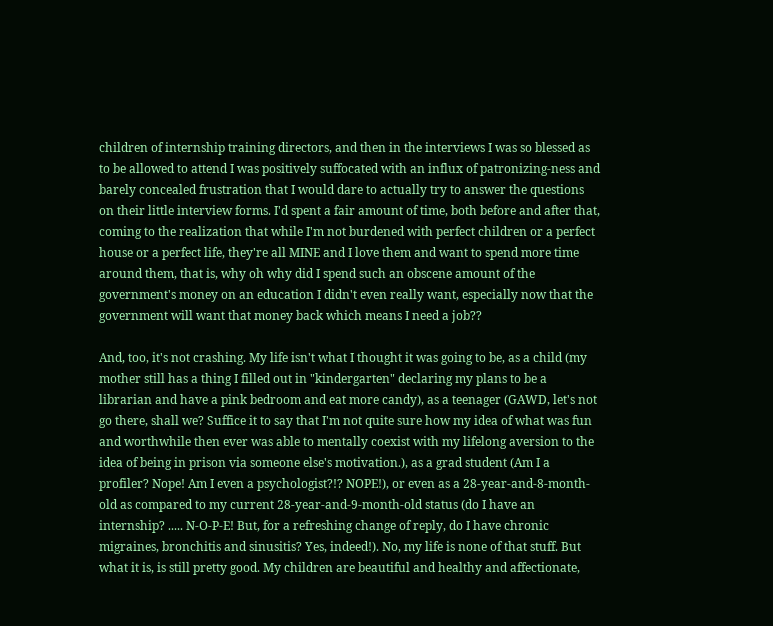children of internship training directors, and then in the interviews I was so blessed as to be allowed to attend I was positively suffocated with an influx of patronizing-ness and barely concealed frustration that I would dare to actually try to answer the questions on their little interview forms. I'd spent a fair amount of time, both before and after that, coming to the realization that while I'm not burdened with perfect children or a perfect house or a perfect life, they're all MINE and I love them and want to spend more time around them, that is, why oh why did I spend such an obscene amount of the government's money on an education I didn't even really want, especially now that the government will want that money back which means I need a job??

And, too, it's not crashing. My life isn't what I thought it was going to be, as a child (my mother still has a thing I filled out in "kindergarten" declaring my plans to be a librarian and have a pink bedroom and eat more candy), as a teenager (GAWD, let's not go there, shall we? Suffice it to say that I'm not quite sure how my idea of what was fun and worthwhile then ever was able to mentally coexist with my lifelong aversion to the idea of being in prison via someone else's motivation.), as a grad student (Am I a profiler? Nope! Am I even a psychologist?!? NOPE!), or even as a 28-year-and-8-month-old as compared to my current 28-year-and-9-month-old status (do I have an internship? ..... N-O-P-E! But, for a refreshing change of reply, do I have chronic migraines, bronchitis and sinusitis? Yes, indeed!). No, my life is none of that stuff. But what it is, is still pretty good. My children are beautiful and healthy and affectionate,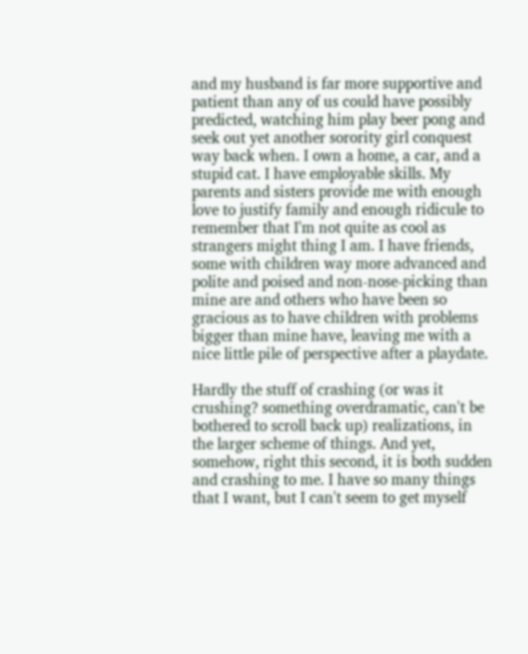and my husband is far more supportive and patient than any of us could have possibly predicted, watching him play beer pong and seek out yet another sorority girl conquest way back when. I own a home, a car, and a stupid cat. I have employable skills. My parents and sisters provide me with enough love to justify family and enough ridicule to remember that I'm not quite as cool as strangers might thing I am. I have friends, some with children way more advanced and polite and poised and non-nose-picking than mine are and others who have been so gracious as to have children with problems bigger than mine have, leaving me with a nice little pile of perspective after a playdate.

Hardly the stuff of crashing (or was it crushing? something overdramatic, can't be bothered to scroll back up) realizations, in the larger scheme of things. And yet, somehow, right this second, it is both sudden and crashing to me. I have so many things that I want, but I can't seem to get myself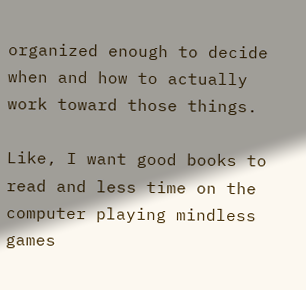organized enough to decide when and how to actually work toward those things.

Like, I want good books to read and less time on the computer playing mindless games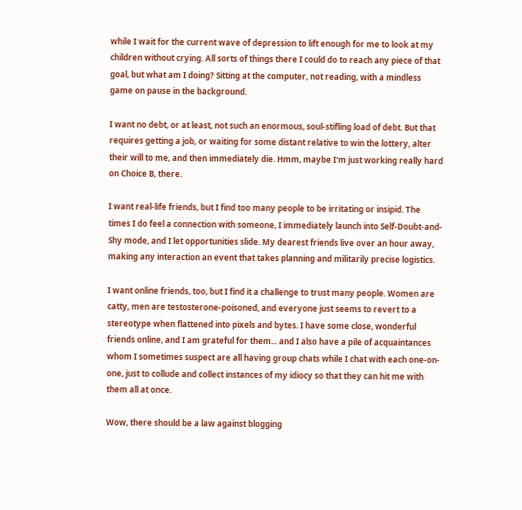while I wait for the current wave of depression to lift enough for me to look at my children without crying. All sorts of things there I could do to reach any piece of that goal, but what am I doing? Sitting at the computer, not reading, with a mindless game on pause in the background.

I want no debt, or at least, not such an enormous, soul-stifling load of debt. But that requires getting a job, or waiting for some distant relative to win the lottery, alter their will to me, and then immediately die. Hmm, maybe I'm just working really hard on Choice B, there.

I want real-life friends, but I find too many people to be irritating or insipid. The times I do feel a connection with someone, I immediately launch into Self-Doubt-and-Shy mode, and I let opportunities slide. My dearest friends live over an hour away, making any interaction an event that takes planning and militarily precise logistics.

I want online friends, too, but I find it a challenge to trust many people. Women are catty, men are testosterone-poisoned, and everyone just seems to revert to a stereotype when flattened into pixels and bytes. I have some close, wonderful friends online, and I am grateful for them... and I also have a pile of acquaintances whom I sometimes suspect are all having group chats while I chat with each one-on-one, just to collude and collect instances of my idiocy so that they can hit me with them all at once.

Wow, there should be a law against blogging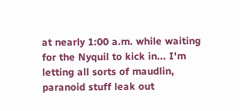at nearly 1:00 a.m. while waiting for the Nyquil to kick in... I'm letting all sorts of maudlin, paranoid stuff leak out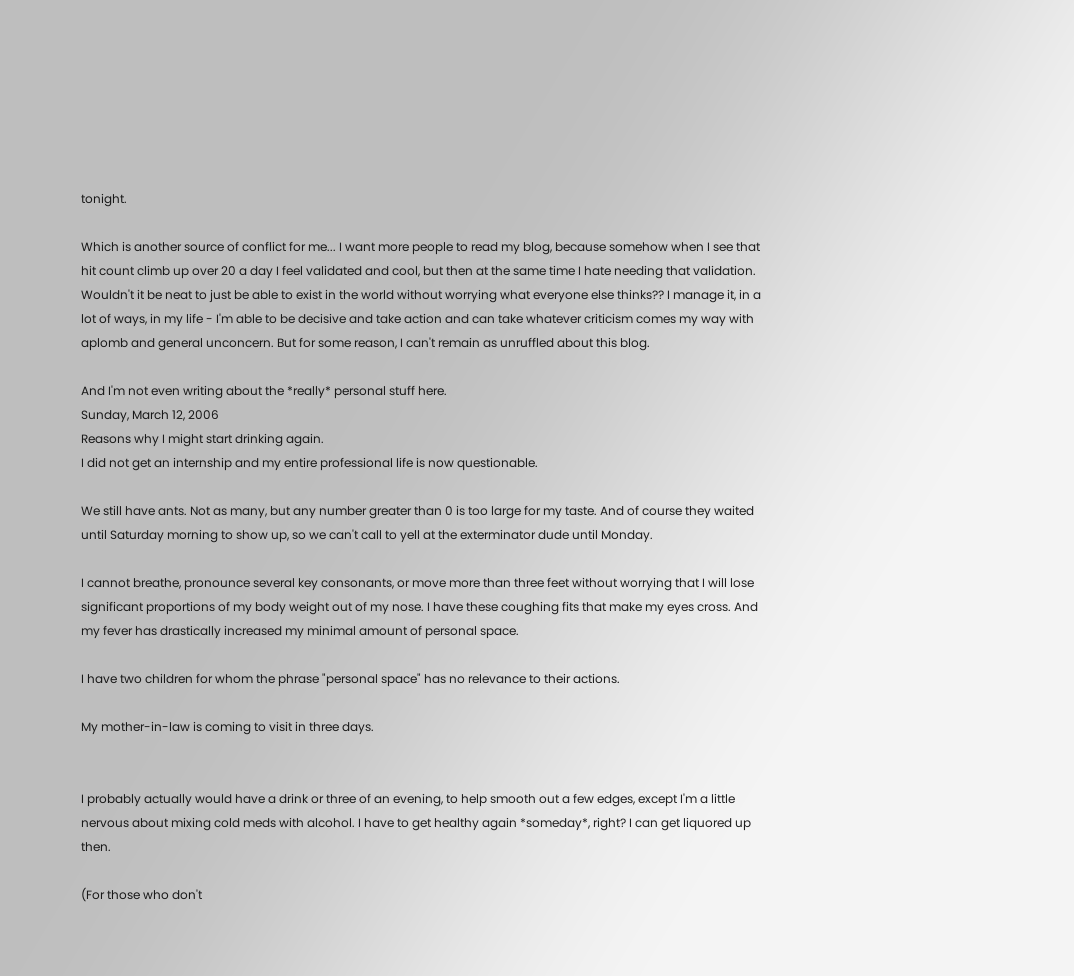tonight.

Which is another source of conflict for me... I want more people to read my blog, because somehow when I see that hit count climb up over 20 a day I feel validated and cool, but then at the same time I hate needing that validation. Wouldn't it be neat to just be able to exist in the world without worrying what everyone else thinks?? I manage it, in a lot of ways, in my life - I'm able to be decisive and take action and can take whatever criticism comes my way with aplomb and general unconcern. But for some reason, I can't remain as unruffled about this blog.

And I'm not even writing about the *really* personal stuff here.
Sunday, March 12, 2006
Reasons why I might start drinking again.
I did not get an internship and my entire professional life is now questionable.

We still have ants. Not as many, but any number greater than 0 is too large for my taste. And of course they waited until Saturday morning to show up, so we can't call to yell at the exterminator dude until Monday.

I cannot breathe, pronounce several key consonants, or move more than three feet without worrying that I will lose significant proportions of my body weight out of my nose. I have these coughing fits that make my eyes cross. And my fever has drastically increased my minimal amount of personal space.

I have two children for whom the phrase "personal space" has no relevance to their actions.

My mother-in-law is coming to visit in three days.


I probably actually would have a drink or three of an evening, to help smooth out a few edges, except I'm a little nervous about mixing cold meds with alcohol. I have to get healthy again *someday*, right? I can get liquored up then.

(For those who don't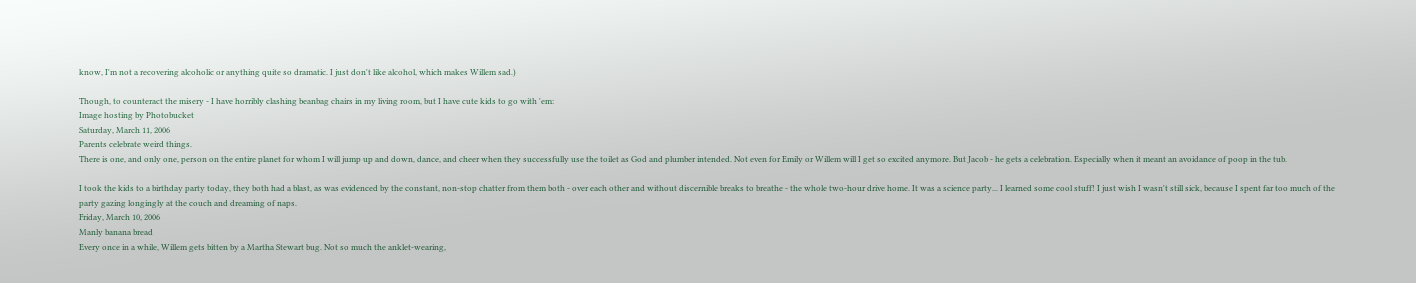know, I'm not a recovering alcoholic or anything quite so dramatic. I just don't like alcohol, which makes Willem sad.)

Though, to counteract the misery - I have horribly clashing beanbag chairs in my living room, but I have cute kids to go with 'em:
Image hosting by Photobucket
Saturday, March 11, 2006
Parents celebrate weird things.
There is one, and only one, person on the entire planet for whom I will jump up and down, dance, and cheer when they successfully use the toilet as God and plumber intended. Not even for Emily or Willem will I get so excited anymore. But Jacob - he gets a celebration. Especially when it meant an avoidance of poop in the tub.

I took the kids to a birthday party today, they both had a blast, as was evidenced by the constant, non-stop chatter from them both - over each other and without discernible breaks to breathe - the whole two-hour drive home. It was a science party... I learned some cool stuff! I just wish I wasn't still sick, because I spent far too much of the party gazing longingly at the couch and dreaming of naps.
Friday, March 10, 2006
Manly banana bread
Every once in a while, Willem gets bitten by a Martha Stewart bug. Not so much the anklet-wearing,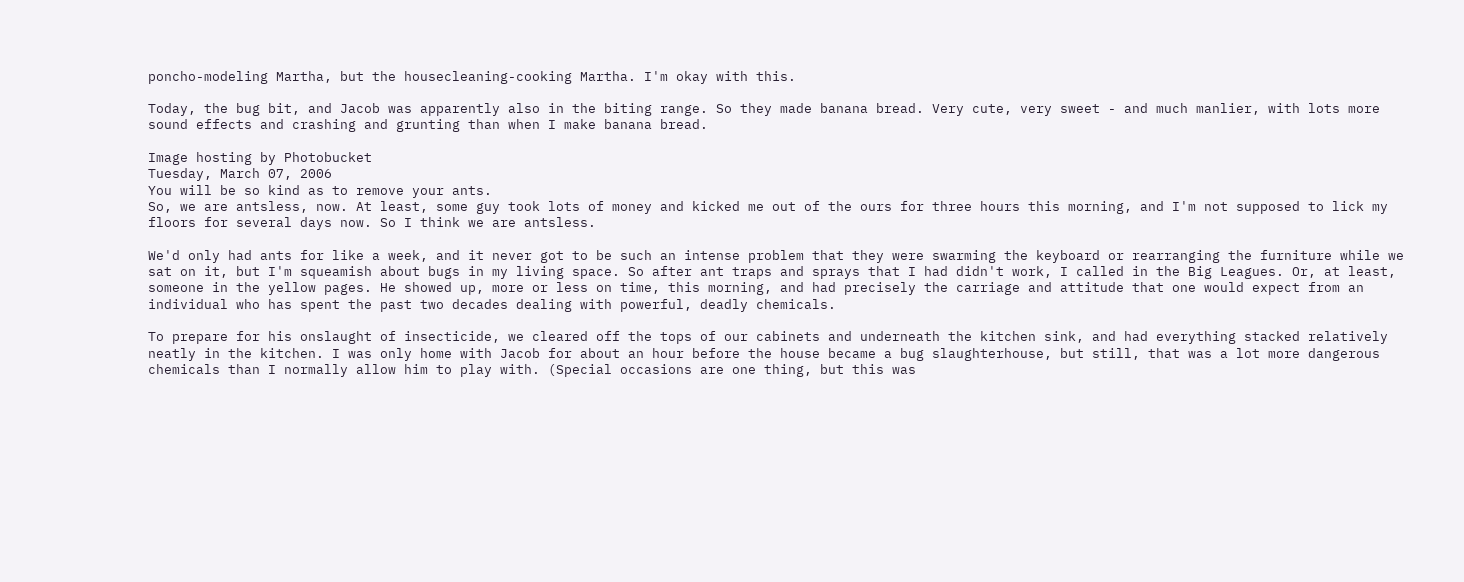poncho-modeling Martha, but the housecleaning-cooking Martha. I'm okay with this.

Today, the bug bit, and Jacob was apparently also in the biting range. So they made banana bread. Very cute, very sweet - and much manlier, with lots more sound effects and crashing and grunting than when I make banana bread.

Image hosting by Photobucket
Tuesday, March 07, 2006
You will be so kind as to remove your ants.
So, we are antsless, now. At least, some guy took lots of money and kicked me out of the ours for three hours this morning, and I'm not supposed to lick my floors for several days now. So I think we are antsless.

We'd only had ants for like a week, and it never got to be such an intense problem that they were swarming the keyboard or rearranging the furniture while we sat on it, but I'm squeamish about bugs in my living space. So after ant traps and sprays that I had didn't work, I called in the Big Leagues. Or, at least, someone in the yellow pages. He showed up, more or less on time, this morning, and had precisely the carriage and attitude that one would expect from an individual who has spent the past two decades dealing with powerful, deadly chemicals.

To prepare for his onslaught of insecticide, we cleared off the tops of our cabinets and underneath the kitchen sink, and had everything stacked relatively neatly in the kitchen. I was only home with Jacob for about an hour before the house became a bug slaughterhouse, but still, that was a lot more dangerous chemicals than I normally allow him to play with. (Special occasions are one thing, but this was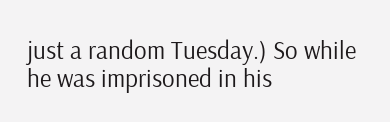just a random Tuesday.) So while he was imprisoned in his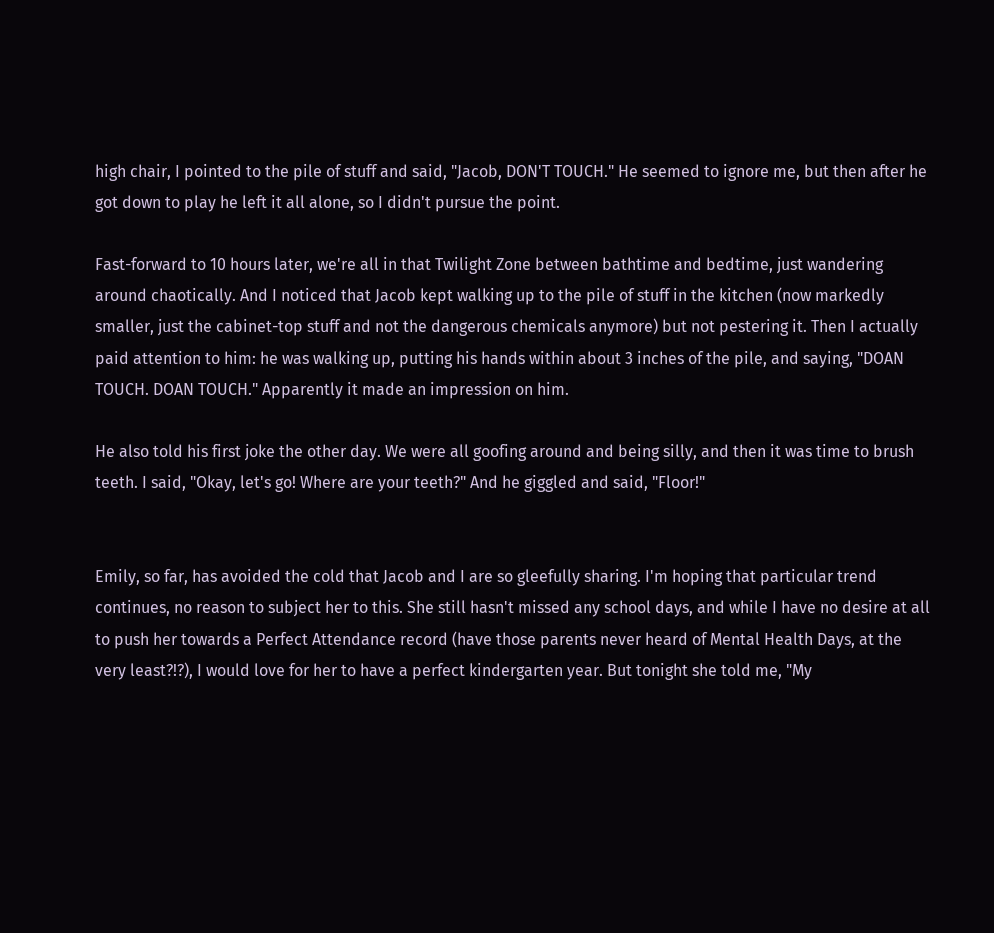high chair, I pointed to the pile of stuff and said, "Jacob, DON'T TOUCH." He seemed to ignore me, but then after he got down to play he left it all alone, so I didn't pursue the point.

Fast-forward to 10 hours later, we're all in that Twilight Zone between bathtime and bedtime, just wandering around chaotically. And I noticed that Jacob kept walking up to the pile of stuff in the kitchen (now markedly smaller, just the cabinet-top stuff and not the dangerous chemicals anymore) but not pestering it. Then I actually paid attention to him: he was walking up, putting his hands within about 3 inches of the pile, and saying, "DOAN TOUCH. DOAN TOUCH." Apparently it made an impression on him.

He also told his first joke the other day. We were all goofing around and being silly, and then it was time to brush teeth. I said, "Okay, let's go! Where are your teeth?" And he giggled and said, "Floor!"


Emily, so far, has avoided the cold that Jacob and I are so gleefully sharing. I'm hoping that particular trend continues, no reason to subject her to this. She still hasn't missed any school days, and while I have no desire at all to push her towards a Perfect Attendance record (have those parents never heard of Mental Health Days, at the very least?!?), I would love for her to have a perfect kindergarten year. But tonight she told me, "My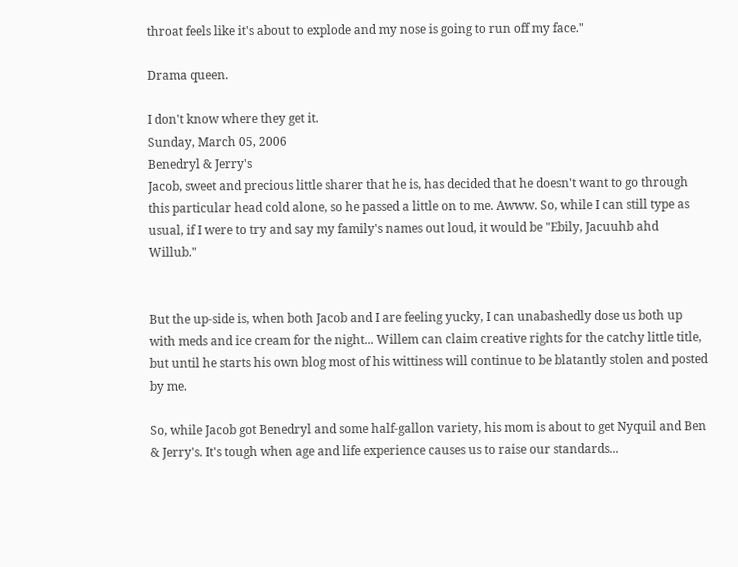throat feels like it's about to explode and my nose is going to run off my face."

Drama queen.

I don't know where they get it.
Sunday, March 05, 2006
Benedryl & Jerry's
Jacob, sweet and precious little sharer that he is, has decided that he doesn't want to go through this particular head cold alone, so he passed a little on to me. Awww. So, while I can still type as usual, if I were to try and say my family's names out loud, it would be "Ebily, Jacuuhb ahd Willub."


But the up-side is, when both Jacob and I are feeling yucky, I can unabashedly dose us both up with meds and ice cream for the night... Willem can claim creative rights for the catchy little title, but until he starts his own blog most of his wittiness will continue to be blatantly stolen and posted by me.

So, while Jacob got Benedryl and some half-gallon variety, his mom is about to get Nyquil and Ben & Jerry's. It's tough when age and life experience causes us to raise our standards...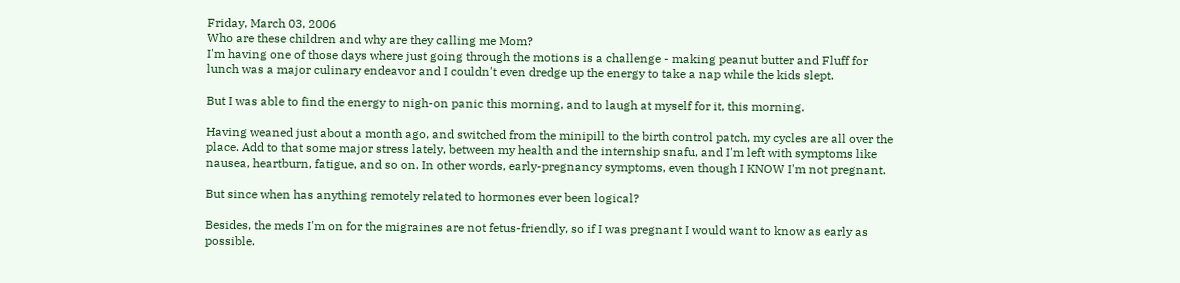Friday, March 03, 2006
Who are these children and why are they calling me Mom?
I'm having one of those days where just going through the motions is a challenge - making peanut butter and Fluff for lunch was a major culinary endeavor and I couldn't even dredge up the energy to take a nap while the kids slept.

But I was able to find the energy to nigh-on panic this morning, and to laugh at myself for it, this morning.

Having weaned just about a month ago, and switched from the minipill to the birth control patch, my cycles are all over the place. Add to that some major stress lately, between my health and the internship snafu, and I'm left with symptoms like nausea, heartburn, fatigue, and so on. In other words, early-pregnancy symptoms, even though I KNOW I'm not pregnant.

But since when has anything remotely related to hormones ever been logical?

Besides, the meds I'm on for the migraines are not fetus-friendly, so if I was pregnant I would want to know as early as possible.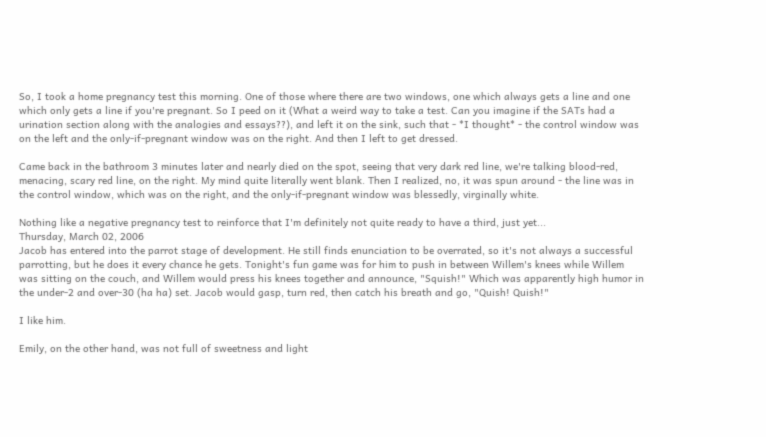So, I took a home pregnancy test this morning. One of those where there are two windows, one which always gets a line and one which only gets a line if you're pregnant. So I peed on it (What a weird way to take a test. Can you imagine if the SATs had a urination section along with the analogies and essays??), and left it on the sink, such that - *I thought* - the control window was on the left and the only-if-pregnant window was on the right. And then I left to get dressed.

Came back in the bathroom 3 minutes later and nearly died on the spot, seeing that very dark red line, we're talking blood-red, menacing, scary red line, on the right. My mind quite literally went blank. Then I realized, no, it was spun around - the line was in the control window, which was on the right, and the only-if-pregnant window was blessedly, virginally white.

Nothing like a negative pregnancy test to reinforce that I'm definitely not quite ready to have a third, just yet...
Thursday, March 02, 2006
Jacob has entered into the parrot stage of development. He still finds enunciation to be overrated, so it's not always a successful parrotting, but he does it every chance he gets. Tonight's fun game was for him to push in between Willem's knees while Willem was sitting on the couch, and Willem would press his knees together and announce, "Squish!" Which was apparently high humor in the under-2 and over-30 (ha ha) set. Jacob would gasp, turn red, then catch his breath and go, "Quish! Quish!"

I like him.

Emily, on the other hand, was not full of sweetness and light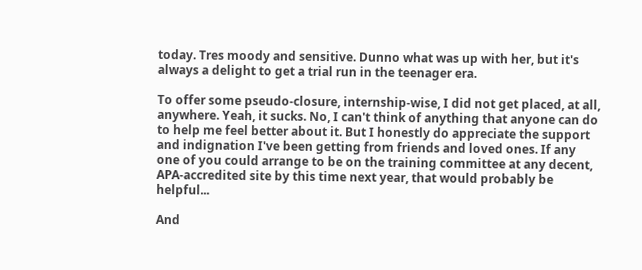today. Tres moody and sensitive. Dunno what was up with her, but it's always a delight to get a trial run in the teenager era.

To offer some pseudo-closure, internship-wise, I did not get placed, at all, anywhere. Yeah, it sucks. No, I can't think of anything that anyone can do to help me feel better about it. But I honestly do appreciate the support and indignation I've been getting from friends and loved ones. If any one of you could arrange to be on the training committee at any decent, APA-accredited site by this time next year, that would probably be helpful...

And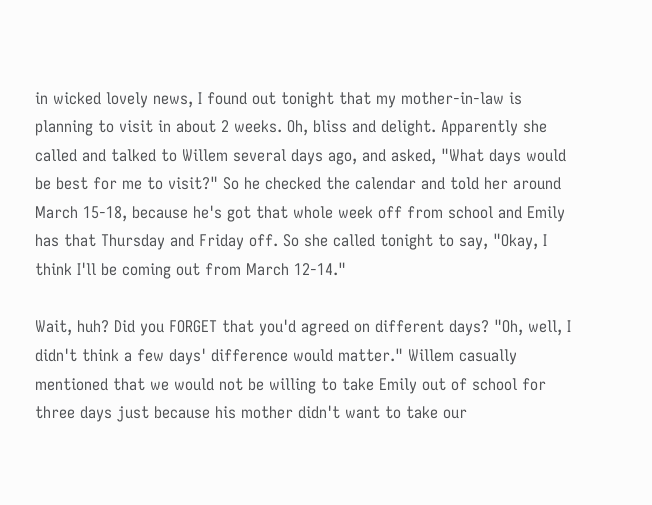in wicked lovely news, I found out tonight that my mother-in-law is planning to visit in about 2 weeks. Oh, bliss and delight. Apparently she called and talked to Willem several days ago, and asked, "What days would be best for me to visit?" So he checked the calendar and told her around March 15-18, because he's got that whole week off from school and Emily has that Thursday and Friday off. So she called tonight to say, "Okay, I think I'll be coming out from March 12-14."

Wait, huh? Did you FORGET that you'd agreed on different days? "Oh, well, I didn't think a few days' difference would matter." Willem casually mentioned that we would not be willing to take Emily out of school for three days just because his mother didn't want to take our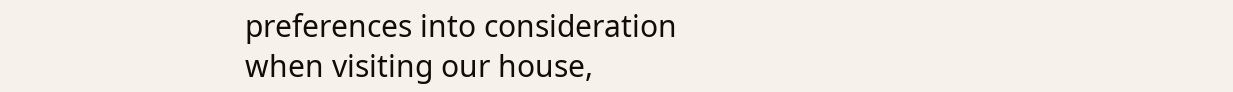preferences into consideration when visiting our house,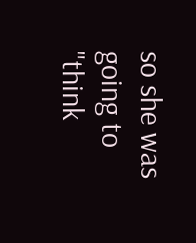so she was going to "think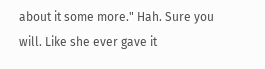about it some more." Hah. Sure you will. Like she ever gave it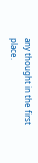any thought in the first place.